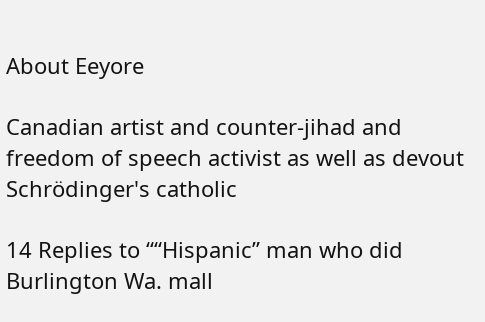About Eeyore

Canadian artist and counter-jihad and freedom of speech activist as well as devout Schrödinger's catholic

14 Replies to ““Hispanic” man who did Burlington Wa. mall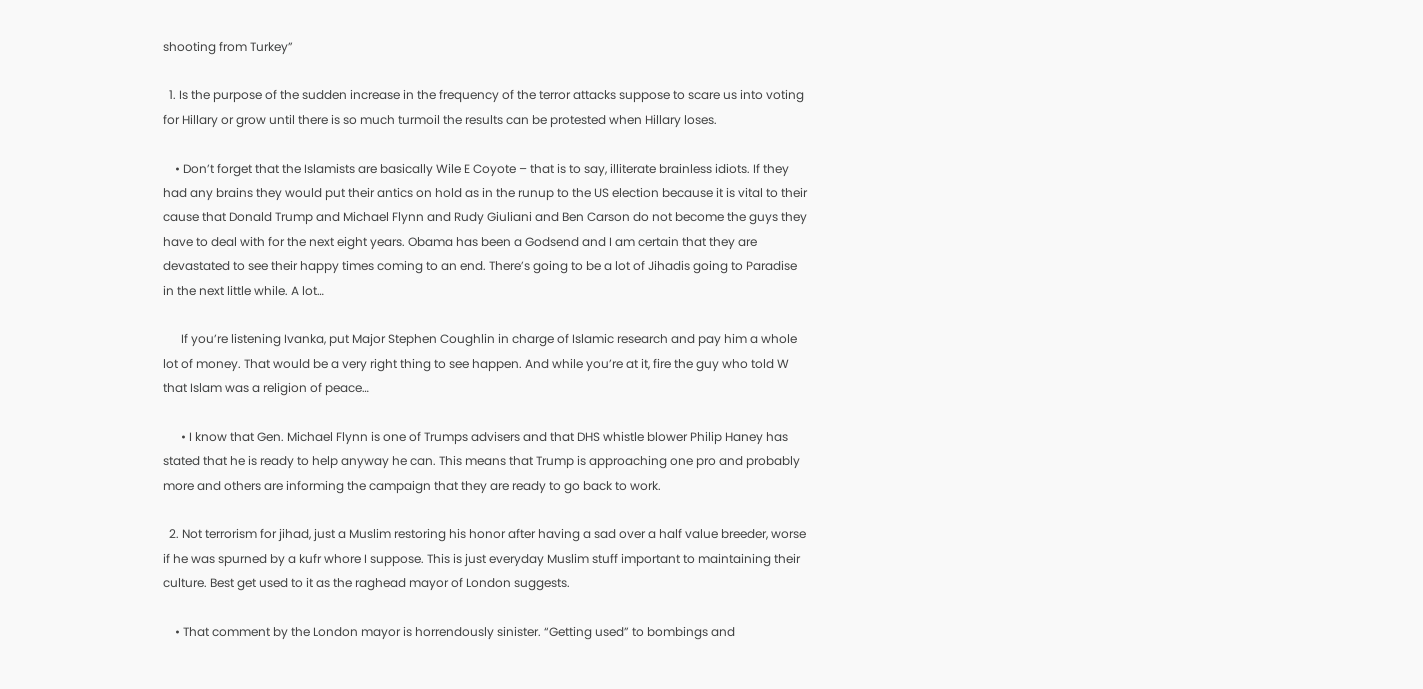shooting from Turkey”

  1. Is the purpose of the sudden increase in the frequency of the terror attacks suppose to scare us into voting for Hillary or grow until there is so much turmoil the results can be protested when Hillary loses.

    • Don’t forget that the Islamists are basically Wile E Coyote – that is to say, illiterate brainless idiots. If they had any brains they would put their antics on hold as in the runup to the US election because it is vital to their cause that Donald Trump and Michael Flynn and Rudy Giuliani and Ben Carson do not become the guys they have to deal with for the next eight years. Obama has been a Godsend and I am certain that they are devastated to see their happy times coming to an end. There’s going to be a lot of Jihadis going to Paradise in the next little while. A lot…

      If you’re listening Ivanka, put Major Stephen Coughlin in charge of Islamic research and pay him a whole lot of money. That would be a very right thing to see happen. And while you’re at it, fire the guy who told W that Islam was a religion of peace…

      • I know that Gen. Michael Flynn is one of Trumps advisers and that DHS whistle blower Philip Haney has stated that he is ready to help anyway he can. This means that Trump is approaching one pro and probably more and others are informing the campaign that they are ready to go back to work.

  2. Not terrorism for jihad, just a Muslim restoring his honor after having a sad over a half value breeder, worse if he was spurned by a kufr whore I suppose. This is just everyday Muslim stuff important to maintaining their culture. Best get used to it as the raghead mayor of London suggests.

    • That comment by the London mayor is horrendously sinister. “Getting used” to bombings and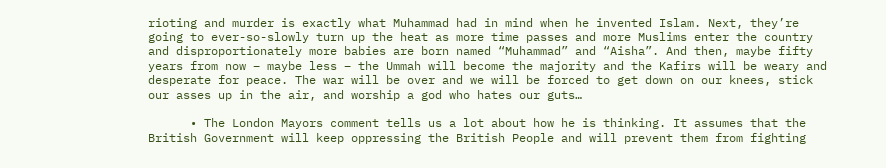rioting and murder is exactly what Muhammad had in mind when he invented Islam. Next, they’re going to ever-so-slowly turn up the heat as more time passes and more Muslims enter the country and disproportionately more babies are born named “Muhammad” and “Aisha”. And then, maybe fifty years from now – maybe less – the Ummah will become the majority and the Kafirs will be weary and desperate for peace. The war will be over and we will be forced to get down on our knees, stick our asses up in the air, and worship a god who hates our guts…

      • The London Mayors comment tells us a lot about how he is thinking. It assumes that the British Government will keep oppressing the British People and will prevent them from fighting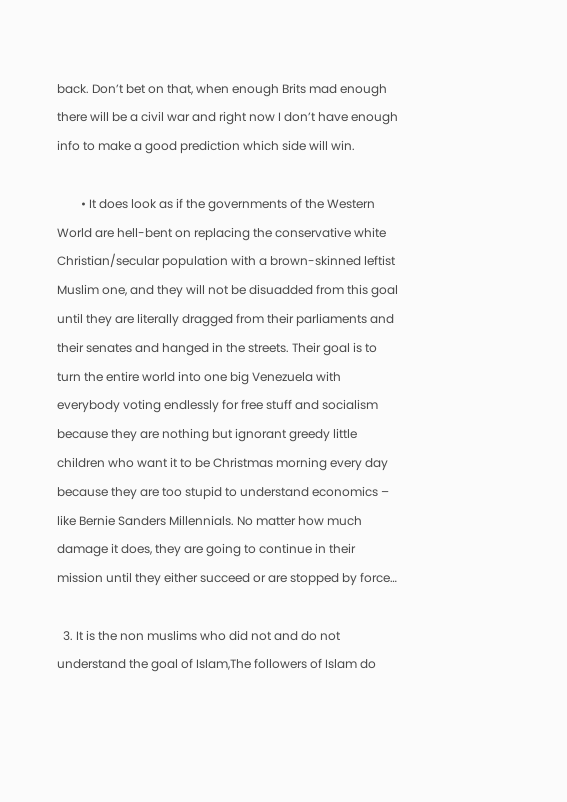back. Don’t bet on that, when enough Brits mad enough there will be a civil war and right now I don’t have enough info to make a good prediction which side will win.

        • It does look as if the governments of the Western World are hell-bent on replacing the conservative white Christian/secular population with a brown-skinned leftist Muslim one, and they will not be disuadded from this goal until they are literally dragged from their parliaments and their senates and hanged in the streets. Their goal is to turn the entire world into one big Venezuela with everybody voting endlessly for free stuff and socialism because they are nothing but ignorant greedy little children who want it to be Christmas morning every day because they are too stupid to understand economics – like Bernie Sanders Millennials. No matter how much damage it does, they are going to continue in their mission until they either succeed or are stopped by force…

  3. It is the non muslims who did not and do not understand the goal of Islam,The followers of Islam do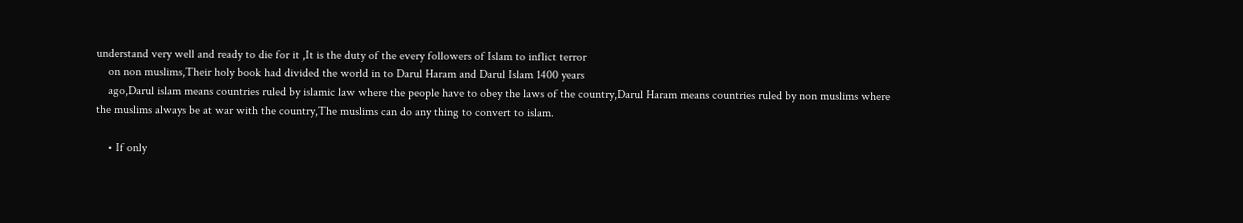understand very well and ready to die for it ,It is the duty of the every followers of Islam to inflict terror
    on non muslims,Their holy book had divided the world in to Darul Haram and Darul Islam 1400 years
    ago,Darul islam means countries ruled by islamic law where the people have to obey the laws of the country,Darul Haram means countries ruled by non muslims where the muslims always be at war with the country,The muslims can do any thing to convert to islam.

    • If only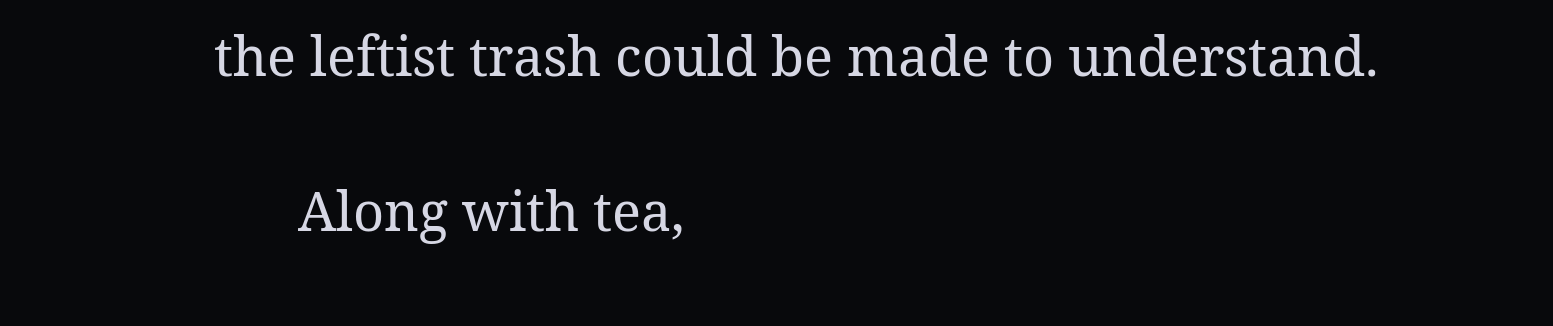the leftist trash could be made to understand.

      Along with tea,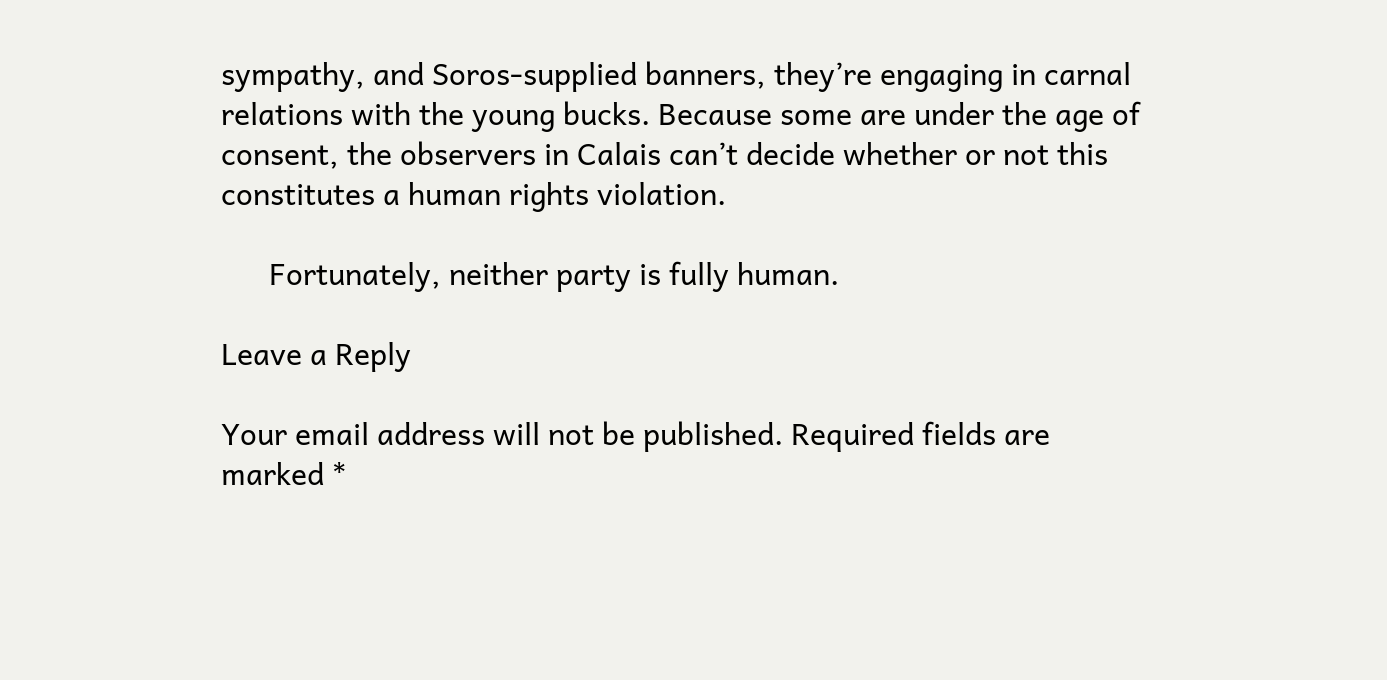sympathy, and Soros-supplied banners, they’re engaging in carnal relations with the young bucks. Because some are under the age of consent, the observers in Calais can’t decide whether or not this constitutes a human rights violation.

      Fortunately, neither party is fully human.

Leave a Reply

Your email address will not be published. Required fields are marked *